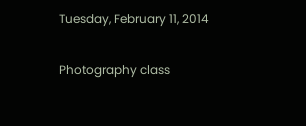Tuesday, February 11, 2014

Photography class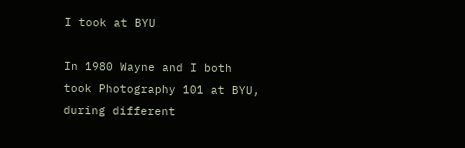I took at BYU

In 1980 Wayne and I both took Photography 101 at BYU, during different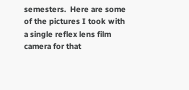semesters.  Here are some of the pictures I took with a single reflex lens film camera for that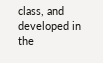class, and developed in the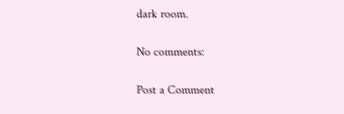dark room.

No comments:

Post a Comment